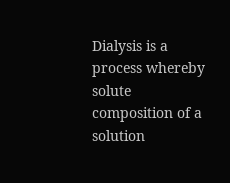Dialysis is a process whereby solute composition of a solution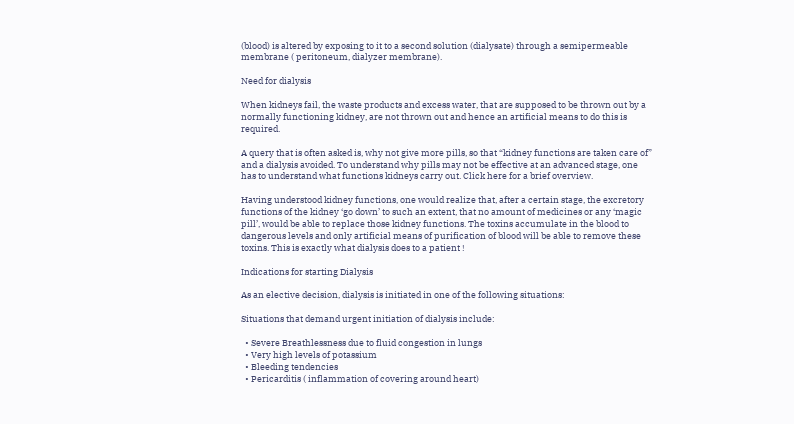(blood) is altered by exposing to it to a second solution (dialysate) through a semipermeable membrane ( peritoneum, dialyzer membrane).

Need for dialysis

When kidneys fail, the waste products and excess water, that are supposed to be thrown out by a normally functioning kidney, are not thrown out and hence an artificial means to do this is required.

A query that is often asked is, why not give more pills, so that “kidney functions are taken care of” and a dialysis avoided. To understand why pills may not be effective at an advanced stage, one has to understand what functions kidneys carry out. Click here for a brief overview.

Having understood kidney functions, one would realize that, after a certain stage, the excretory functions of the kidney ‘go down’ to such an extent, that no amount of medicines or any ‘magic pill’, would be able to replace those kidney functions. The toxins accumulate in the blood to dangerous levels and only artificial means of purification of blood will be able to remove these toxins. This is exactly what dialysis does to a patient !

Indications for starting Dialysis

As an elective decision, dialysis is initiated in one of the following situations:

Situations that demand urgent initiation of dialysis include:

  • Severe Breathlessness due to fluid congestion in lungs
  • Very high levels of potassium
  • Bleeding tendencies
  • Pericarditis ( inflammation of covering around heart)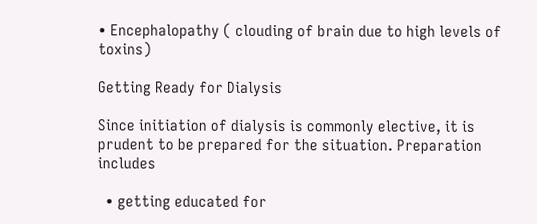• Encephalopathy ( clouding of brain due to high levels of toxins)

Getting Ready for Dialysis

Since initiation of dialysis is commonly elective, it is prudent to be prepared for the situation. Preparation includes

  • getting educated for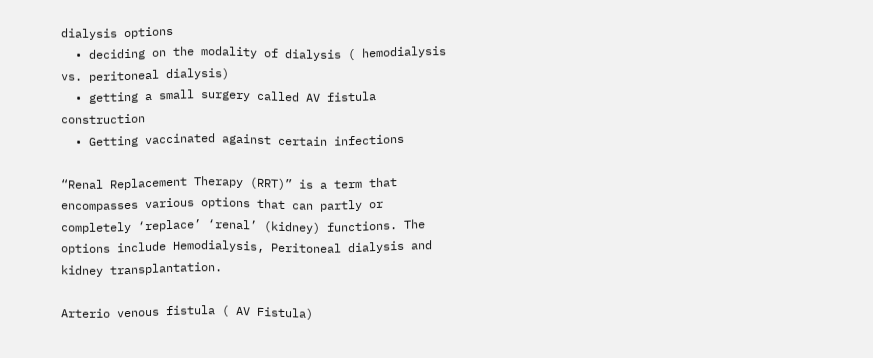dialysis options
  • deciding on the modality of dialysis ( hemodialysis vs. peritoneal dialysis)
  • getting a small surgery called AV fistula construction
  • Getting vaccinated against certain infections

“Renal Replacement Therapy (RRT)” is a term that encompasses various options that can partly or completely ‘replace’ ‘renal’ (kidney) functions. The options include Hemodialysis, Peritoneal dialysis and kidney transplantation.

Arterio venous fistula ( AV Fistula)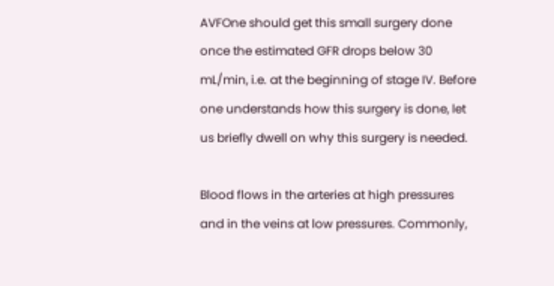AVFOne should get this small surgery done once the estimated GFR drops below 30 mL/min, i.e. at the beginning of stage IV. Before one understands how this surgery is done, let us briefly dwell on why this surgery is needed.

Blood flows in the arteries at high pressures and in the veins at low pressures. Commonly,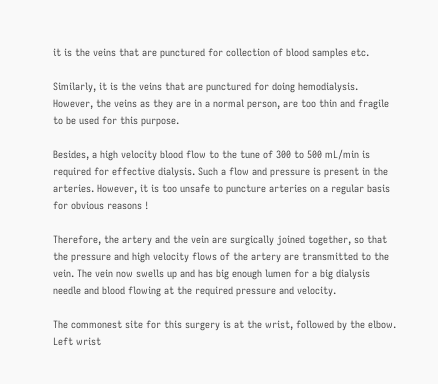it is the veins that are punctured for collection of blood samples etc.

Similarly, it is the veins that are punctured for doing hemodialysis. However, the veins as they are in a normal person, are too thin and fragile to be used for this purpose.

Besides, a high velocity blood flow to the tune of 300 to 500 mL/min is required for effective dialysis. Such a flow and pressure is present in the arteries. However, it is too unsafe to puncture arteries on a regular basis for obvious reasons !

Therefore, the artery and the vein are surgically joined together, so that the pressure and high velocity flows of the artery are transmitted to the vein. The vein now swells up and has big enough lumen for a big dialysis needle and blood flowing at the required pressure and velocity.

The commonest site for this surgery is at the wrist, followed by the elbow. Left wrist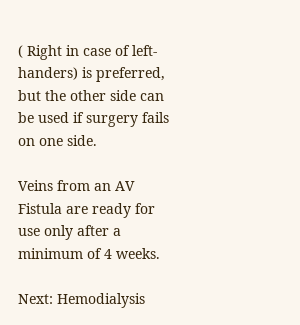( Right in case of left-handers) is preferred, but the other side can be used if surgery fails on one side.

Veins from an AV Fistula are ready for use only after a minimum of 4 weeks.

Next: Hemodialysis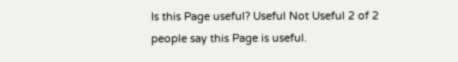Is this Page useful? Useful Not Useful 2 of 2 people say this Page is useful.